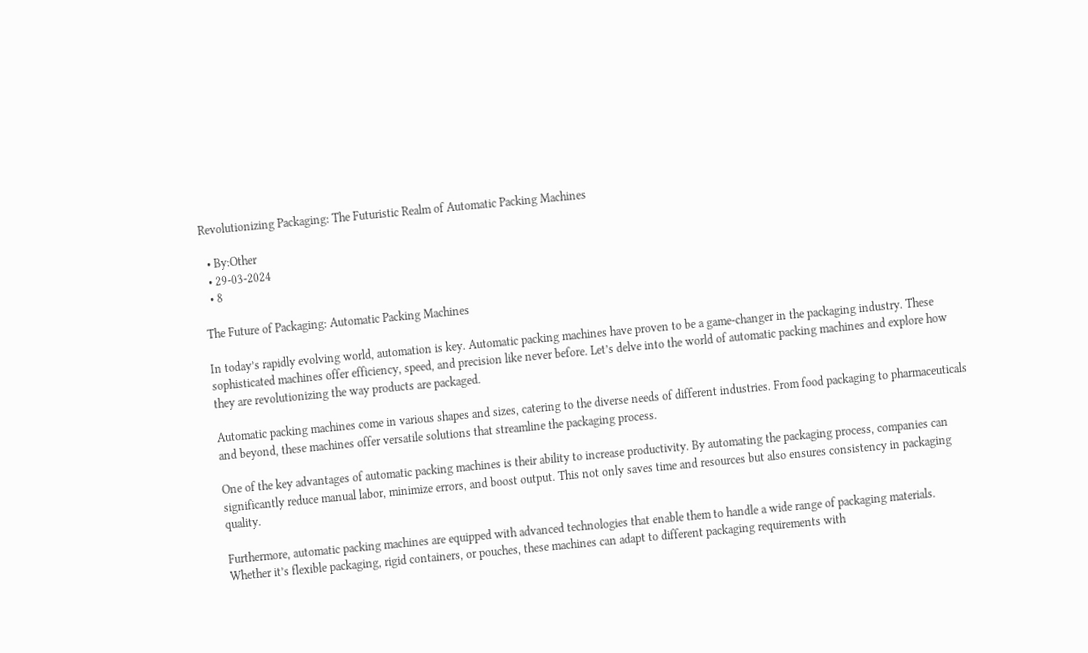Revolutionizing Packaging: The Futuristic Realm of Automatic Packing Machines

  • By:Other
  • 29-03-2024
  • 8

The Future of Packaging: Automatic Packing Machines

In today’s rapidly evolving world, automation is key. Automatic packing machines have proven to be a game-changer in the packaging industry. These sophisticated machines offer efficiency, speed, and precision like never before. Let’s delve into the world of automatic packing machines and explore how they are revolutionizing the way products are packaged.

Automatic packing machines come in various shapes and sizes, catering to the diverse needs of different industries. From food packaging to pharmaceuticals and beyond, these machines offer versatile solutions that streamline the packaging process.

One of the key advantages of automatic packing machines is their ability to increase productivity. By automating the packaging process, companies can significantly reduce manual labor, minimize errors, and boost output. This not only saves time and resources but also ensures consistency in packaging quality.

Furthermore, automatic packing machines are equipped with advanced technologies that enable them to handle a wide range of packaging materials. Whether it’s flexible packaging, rigid containers, or pouches, these machines can adapt to different packaging requirements with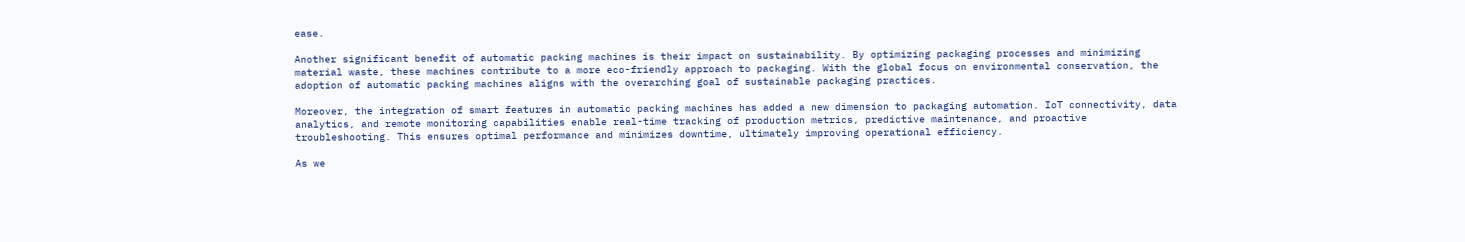ease.

Another significant benefit of automatic packing machines is their impact on sustainability. By optimizing packaging processes and minimizing material waste, these machines contribute to a more eco-friendly approach to packaging. With the global focus on environmental conservation, the adoption of automatic packing machines aligns with the overarching goal of sustainable packaging practices.

Moreover, the integration of smart features in automatic packing machines has added a new dimension to packaging automation. IoT connectivity, data analytics, and remote monitoring capabilities enable real-time tracking of production metrics, predictive maintenance, and proactive troubleshooting. This ensures optimal performance and minimizes downtime, ultimately improving operational efficiency.

As we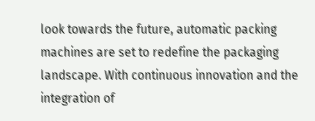look towards the future, automatic packing machines are set to redefine the packaging landscape. With continuous innovation and the integration of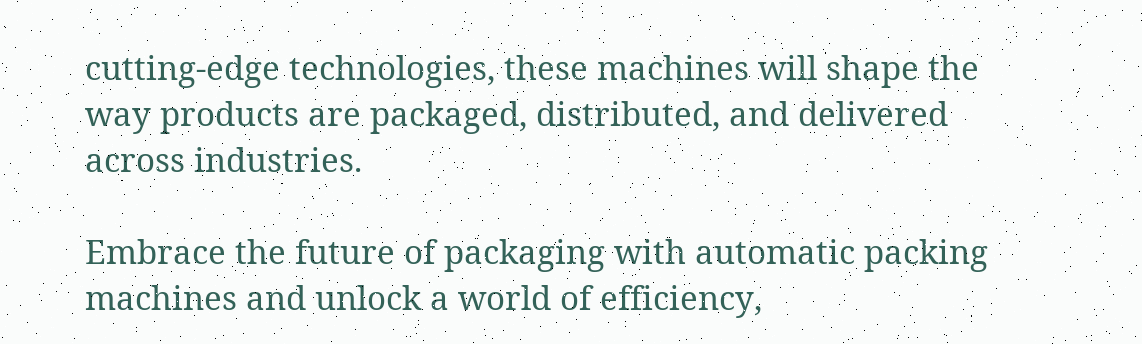cutting-edge technologies, these machines will shape the way products are packaged, distributed, and delivered across industries.

Embrace the future of packaging with automatic packing machines and unlock a world of efficiency,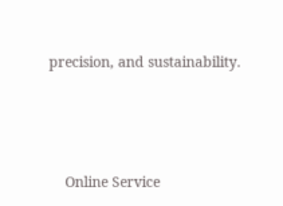precision, and sustainability.




    Online Service